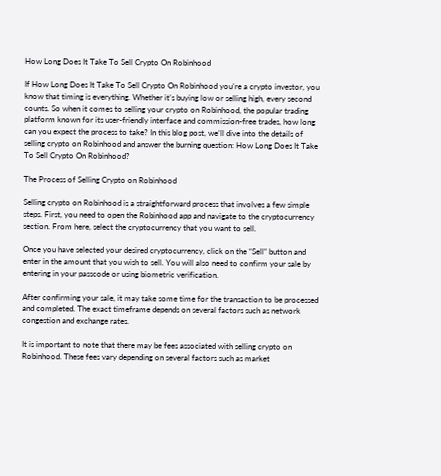How Long Does It Take To Sell Crypto On Robinhood

If How Long Does It Take To Sell Crypto On Robinhood you’re a crypto investor, you know that timing is everything. Whether it’s buying low or selling high, every second counts. So when it comes to selling your crypto on Robinhood, the popular trading platform known for its user-friendly interface and commission-free trades, how long can you expect the process to take? In this blog post, we’ll dive into the details of selling crypto on Robinhood and answer the burning question: How Long Does It Take To Sell Crypto On Robinhood?

The Process of Selling Crypto on Robinhood

Selling crypto on Robinhood is a straightforward process that involves a few simple steps. First, you need to open the Robinhood app and navigate to the cryptocurrency section. From here, select the cryptocurrency that you want to sell.

Once you have selected your desired cryptocurrency, click on the “Sell” button and enter in the amount that you wish to sell. You will also need to confirm your sale by entering in your passcode or using biometric verification.

After confirming your sale, it may take some time for the transaction to be processed and completed. The exact timeframe depends on several factors such as network congestion and exchange rates.

It is important to note that there may be fees associated with selling crypto on Robinhood. These fees vary depending on several factors such as market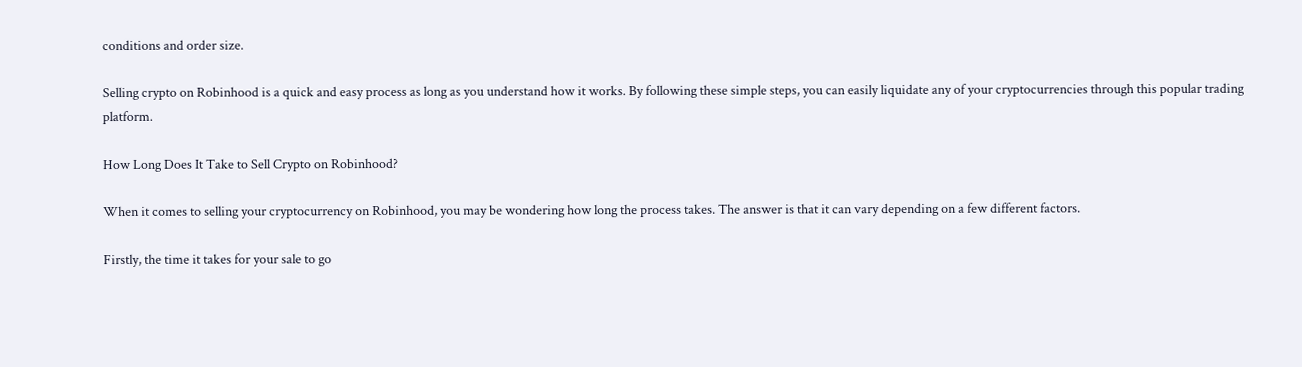conditions and order size.

Selling crypto on Robinhood is a quick and easy process as long as you understand how it works. By following these simple steps, you can easily liquidate any of your cryptocurrencies through this popular trading platform.

How Long Does It Take to Sell Crypto on Robinhood?

When it comes to selling your cryptocurrency on Robinhood, you may be wondering how long the process takes. The answer is that it can vary depending on a few different factors.

Firstly, the time it takes for your sale to go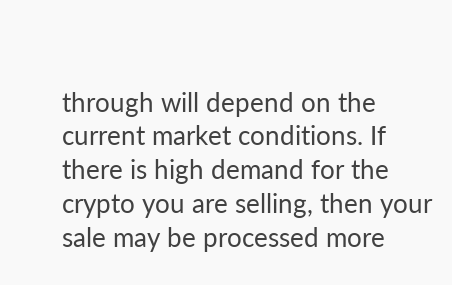through will depend on the current market conditions. If there is high demand for the crypto you are selling, then your sale may be processed more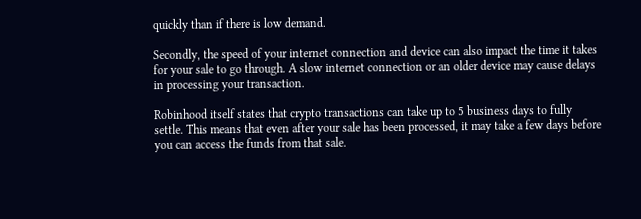quickly than if there is low demand.

Secondly, the speed of your internet connection and device can also impact the time it takes for your sale to go through. A slow internet connection or an older device may cause delays in processing your transaction.

Robinhood itself states that crypto transactions can take up to 5 business days to fully settle. This means that even after your sale has been processed, it may take a few days before you can access the funds from that sale.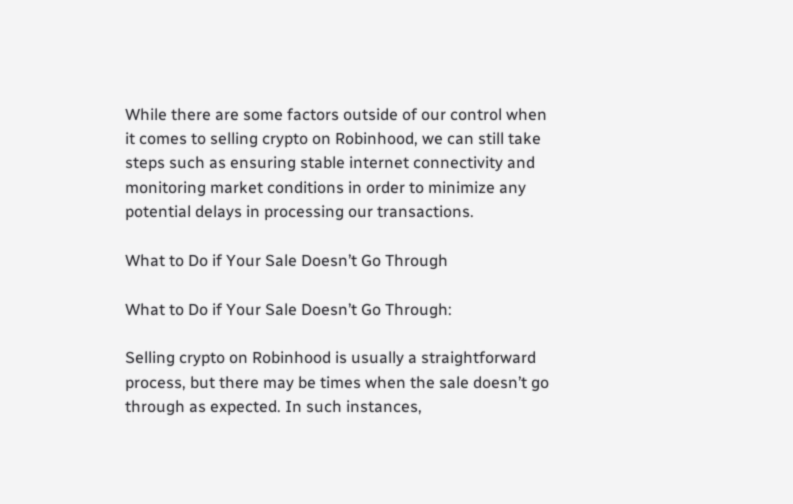While there are some factors outside of our control when it comes to selling crypto on Robinhood, we can still take steps such as ensuring stable internet connectivity and monitoring market conditions in order to minimize any potential delays in processing our transactions.

What to Do if Your Sale Doesn’t Go Through

What to Do if Your Sale Doesn’t Go Through:

Selling crypto on Robinhood is usually a straightforward process, but there may be times when the sale doesn’t go through as expected. In such instances,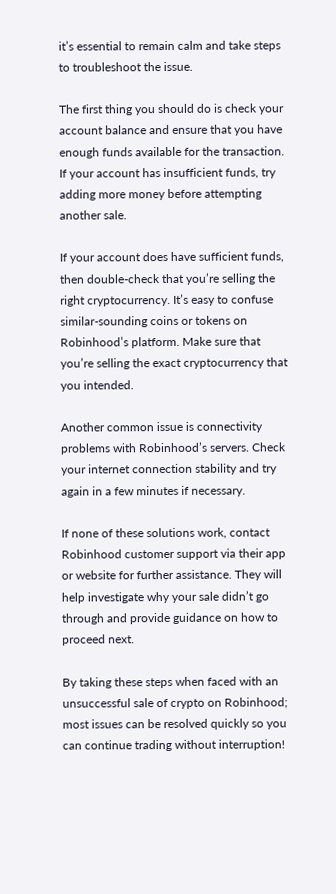it’s essential to remain calm and take steps to troubleshoot the issue.

The first thing you should do is check your account balance and ensure that you have enough funds available for the transaction. If your account has insufficient funds, try adding more money before attempting another sale.

If your account does have sufficient funds, then double-check that you’re selling the right cryptocurrency. It’s easy to confuse similar-sounding coins or tokens on Robinhood’s platform. Make sure that you’re selling the exact cryptocurrency that you intended.

Another common issue is connectivity problems with Robinhood’s servers. Check your internet connection stability and try again in a few minutes if necessary.

If none of these solutions work, contact Robinhood customer support via their app or website for further assistance. They will help investigate why your sale didn’t go through and provide guidance on how to proceed next.

By taking these steps when faced with an unsuccessful sale of crypto on Robinhood; most issues can be resolved quickly so you can continue trading without interruption!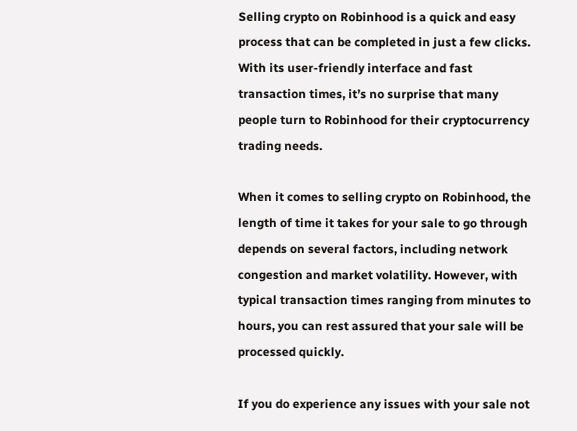Selling crypto on Robinhood is a quick and easy process that can be completed in just a few clicks. With its user-friendly interface and fast transaction times, it’s no surprise that many people turn to Robinhood for their cryptocurrency trading needs.

When it comes to selling crypto on Robinhood, the length of time it takes for your sale to go through depends on several factors, including network congestion and market volatility. However, with typical transaction times ranging from minutes to hours, you can rest assured that your sale will be processed quickly.

If you do experience any issues with your sale not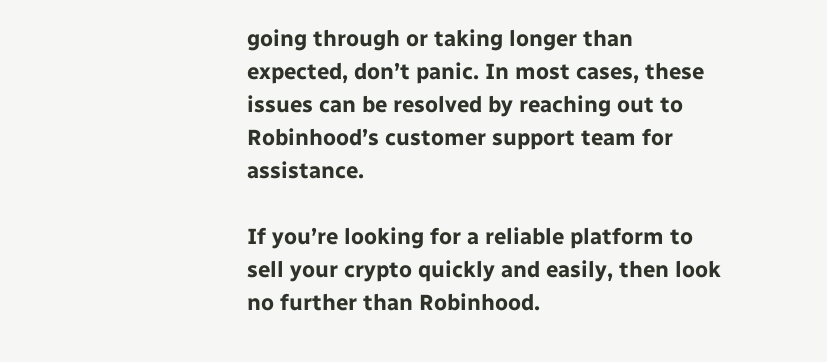going through or taking longer than expected, don’t panic. In most cases, these issues can be resolved by reaching out to Robinhood’s customer support team for assistance.

If you’re looking for a reliable platform to sell your crypto quickly and easily, then look no further than Robinhood.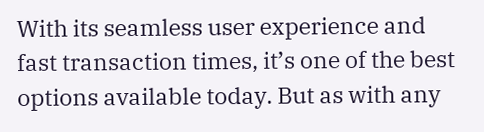With its seamless user experience and fast transaction times, it’s one of the best options available today. But as with any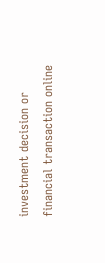investment decision or financial transaction online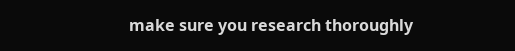make sure you research thoroughly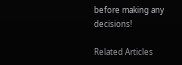before making any decisions!

Related Articles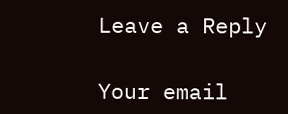Leave a Reply

Your email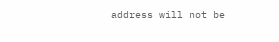address will not be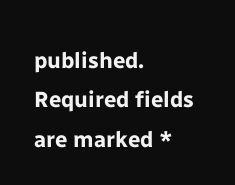published. Required fields are marked *